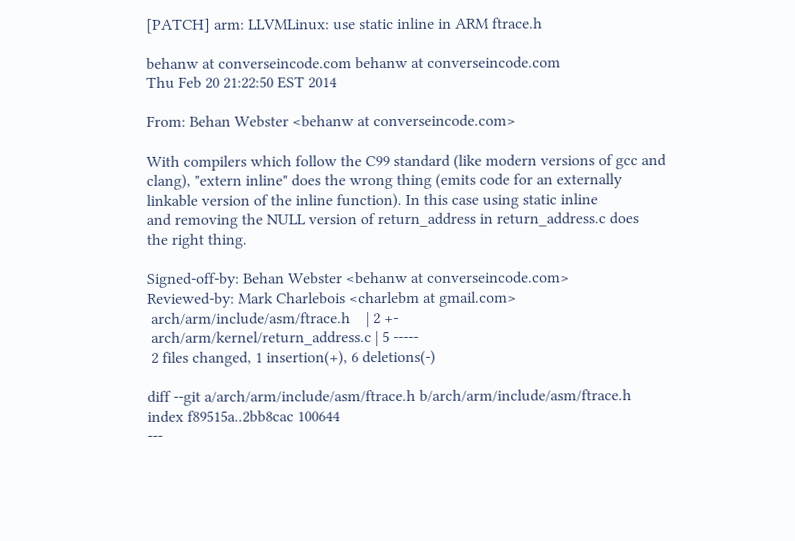[PATCH] arm: LLVMLinux: use static inline in ARM ftrace.h

behanw at converseincode.com behanw at converseincode.com
Thu Feb 20 21:22:50 EST 2014

From: Behan Webster <behanw at converseincode.com>

With compilers which follow the C99 standard (like modern versions of gcc and
clang), "extern inline" does the wrong thing (emits code for an externally
linkable version of the inline function). In this case using static inline
and removing the NULL version of return_address in return_address.c does
the right thing.

Signed-off-by: Behan Webster <behanw at converseincode.com>
Reviewed-by: Mark Charlebois <charlebm at gmail.com>
 arch/arm/include/asm/ftrace.h    | 2 +-
 arch/arm/kernel/return_address.c | 5 -----
 2 files changed, 1 insertion(+), 6 deletions(-)

diff --git a/arch/arm/include/asm/ftrace.h b/arch/arm/include/asm/ftrace.h
index f89515a..2bb8cac 100644
---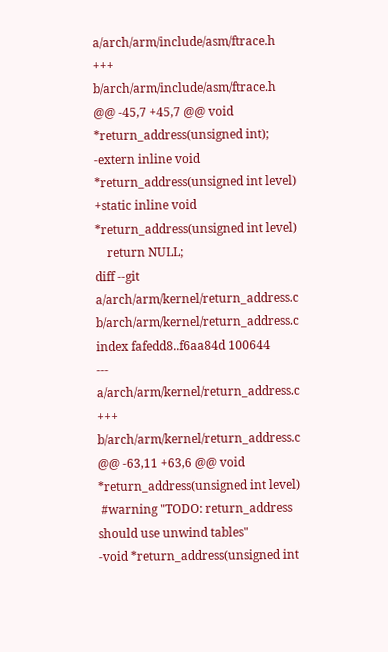a/arch/arm/include/asm/ftrace.h
+++ b/arch/arm/include/asm/ftrace.h
@@ -45,7 +45,7 @@ void *return_address(unsigned int);
-extern inline void *return_address(unsigned int level)
+static inline void *return_address(unsigned int level)
    return NULL;
diff --git a/arch/arm/kernel/return_address.c b/arch/arm/kernel/return_address.c
index fafedd8..f6aa84d 100644
--- a/arch/arm/kernel/return_address.c
+++ b/arch/arm/kernel/return_address.c
@@ -63,11 +63,6 @@ void *return_address(unsigned int level)
 #warning "TODO: return_address should use unwind tables"
-void *return_address(unsigned int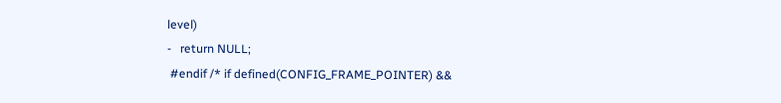level)
-   return NULL;
 #endif /* if defined(CONFIG_FRAME_POINTER) &&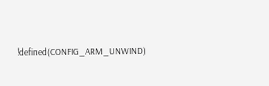!defined(CONFIG_ARM_UNWIND)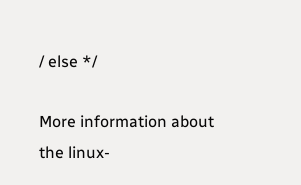/ else */

More information about the linux-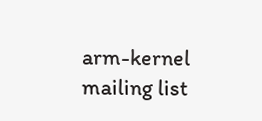arm-kernel mailing list